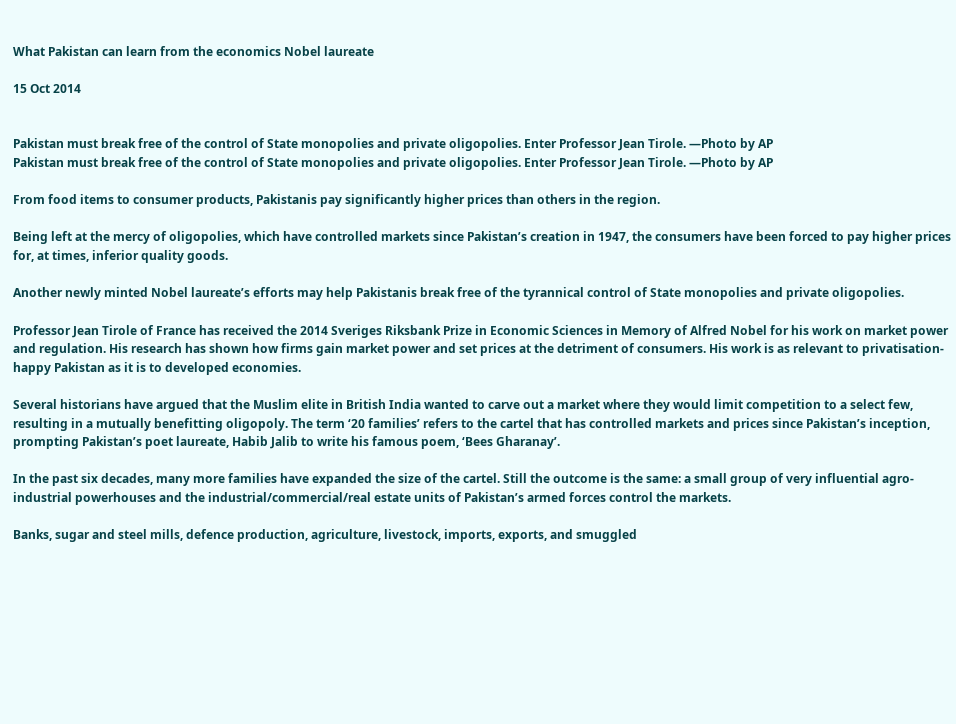What Pakistan can learn from the economics Nobel laureate

15 Oct 2014


Pakistan must break free of the control of State monopolies and private oligopolies. Enter Professor Jean Tirole. —Photo by AP
Pakistan must break free of the control of State monopolies and private oligopolies. Enter Professor Jean Tirole. —Photo by AP

From food items to consumer products, Pakistanis pay significantly higher prices than others in the region.

Being left at the mercy of oligopolies, which have controlled markets since Pakistan’s creation in 1947, the consumers have been forced to pay higher prices for, at times, inferior quality goods.

Another newly minted Nobel laureate’s efforts may help Pakistanis break free of the tyrannical control of State monopolies and private oligopolies.

Professor Jean Tirole of France has received the 2014 Sveriges Riksbank Prize in Economic Sciences in Memory of Alfred Nobel for his work on market power and regulation. His research has shown how firms gain market power and set prices at the detriment of consumers. His work is as relevant to privatisation-happy Pakistan as it is to developed economies.

Several historians have argued that the Muslim elite in British India wanted to carve out a market where they would limit competition to a select few, resulting in a mutually benefitting oligopoly. The term ‘20 families’ refers to the cartel that has controlled markets and prices since Pakistan’s inception, prompting Pakistan’s poet laureate, Habib Jalib to write his famous poem, ‘Bees Gharanay’.

In the past six decades, many more families have expanded the size of the cartel. Still the outcome is the same: a small group of very influential agro-industrial powerhouses and the industrial/commercial/real estate units of Pakistan’s armed forces control the markets.

Banks, sugar and steel mills, defence production, agriculture, livestock, imports, exports, and smuggled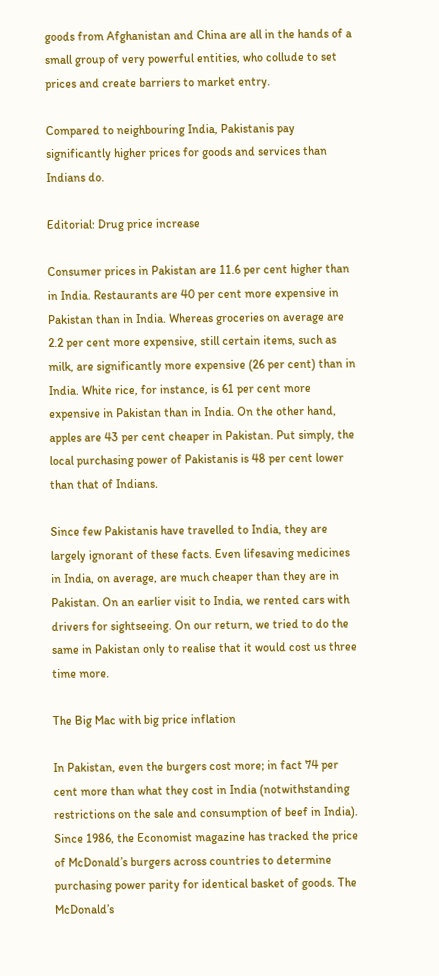goods from Afghanistan and China are all in the hands of a small group of very powerful entities, who collude to set prices and create barriers to market entry.

Compared to neighbouring India, Pakistanis pay significantly higher prices for goods and services than Indians do.

Editorial: Drug price increase

Consumer prices in Pakistan are 11.6 per cent higher than in India. Restaurants are 40 per cent more expensive in Pakistan than in India. Whereas groceries on average are 2.2 per cent more expensive, still certain items, such as milk, are significantly more expensive (26 per cent) than in India. White rice, for instance, is 61 per cent more expensive in Pakistan than in India. On the other hand, apples are 43 per cent cheaper in Pakistan. Put simply, the local purchasing power of Pakistanis is 48 per cent lower than that of Indians.

Since few Pakistanis have travelled to India, they are largely ignorant of these facts. Even lifesaving medicines in India, on average, are much cheaper than they are in Pakistan. On an earlier visit to India, we rented cars with drivers for sightseeing. On our return, we tried to do the same in Pakistan only to realise that it would cost us three time more.

The Big Mac with big price inflation

In Pakistan, even the burgers cost more; in fact 74 per cent more than what they cost in India (notwithstanding restrictions on the sale and consumption of beef in India). Since 1986, the Economist magazine has tracked the price of McDonald’s burgers across countries to determine purchasing power parity for identical basket of goods. The McDonald’s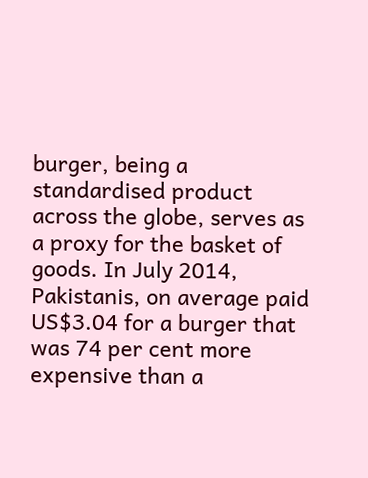burger, being a standardised product across the globe, serves as a proxy for the basket of goods. In July 2014, Pakistanis, on average paid US$3.04 for a burger that was 74 per cent more expensive than a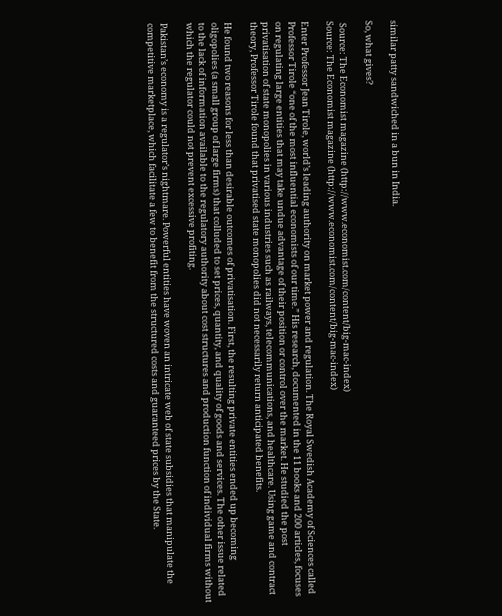similar patty sandwiched in a bun in India.

So, what gives?

 Source: The Economist magazine (http://www.economist.com/content/big-mac-index)
Source: The Economist magazine (http://www.economist.com/content/big-mac-index)

Enter Professor Jean Tirole, world’s leading authority on market power and regulation. The Royal Swedish Academy of Sciences called Professor Tirole “one of the most influential economists of our time.” His research, documented in the 11 books and 200 articles, focuses on regulating large entities that may take undue advantage of their position or control over the market. He studied the post privatisation of state monopolies in various industries such as railways, telecommunications, and healthcare. Using game and contract theory, Professor Tirole found that privatised state monopolies did not necessarily return anticipated benefits.

He found two reasons for less than desirable outcomes of privatisation. First, the resulting private entities ended up becoming oligopolies (a small group of large firms) that colluded to set prices, quantity, and quality of goods and services. The other issue related to the lack of information available to the regulatory authority about cost structures and production function of individual firms without which the regulator could not prevent excessive profiting.

Pakistan’s economy is a regulator’s nightmare. Powerful entities have woven an intricate web of state subsidies that manipulate the competitive marketplace, which facilitate a few to benefit from the structured costs and guaranteed prices by the State.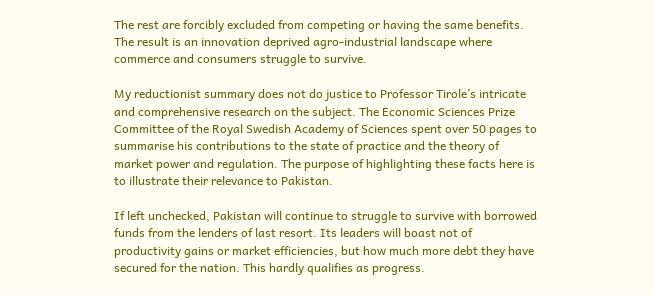The rest are forcibly excluded from competing or having the same benefits. The result is an innovation deprived agro-industrial landscape where commerce and consumers struggle to survive.

My reductionist summary does not do justice to Professor Tirole’s intricate and comprehensive research on the subject. The Economic Sciences Prize Committee of the Royal Swedish Academy of Sciences spent over 50 pages to summarise his contributions to the state of practice and the theory of market power and regulation. The purpose of highlighting these facts here is to illustrate their relevance to Pakistan.

If left unchecked, Pakistan will continue to struggle to survive with borrowed funds from the lenders of last resort. Its leaders will boast not of productivity gains or market efficiencies, but how much more debt they have secured for the nation. This hardly qualifies as progress.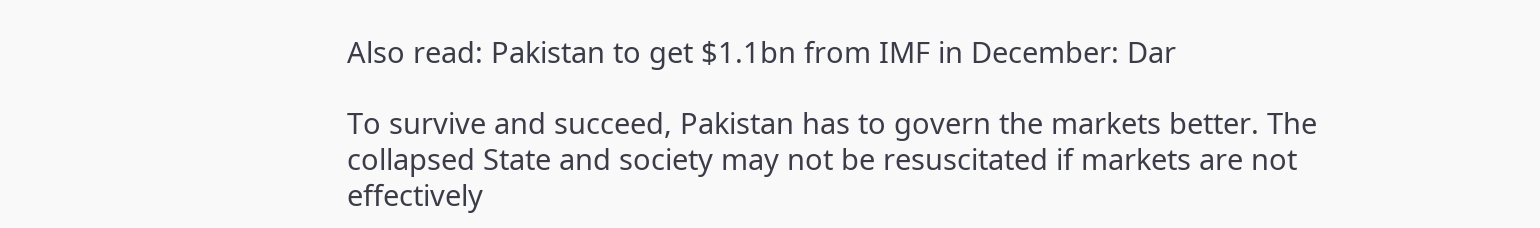Also read: Pakistan to get $1.1bn from IMF in December: Dar

To survive and succeed, Pakistan has to govern the markets better. The collapsed State and society may not be resuscitated if markets are not effectively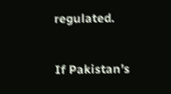regulated.

If Pakistan’s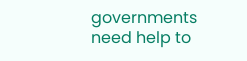governments need help to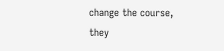change the course, they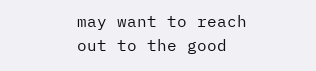may want to reach out to the good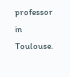professor in Toulouse.